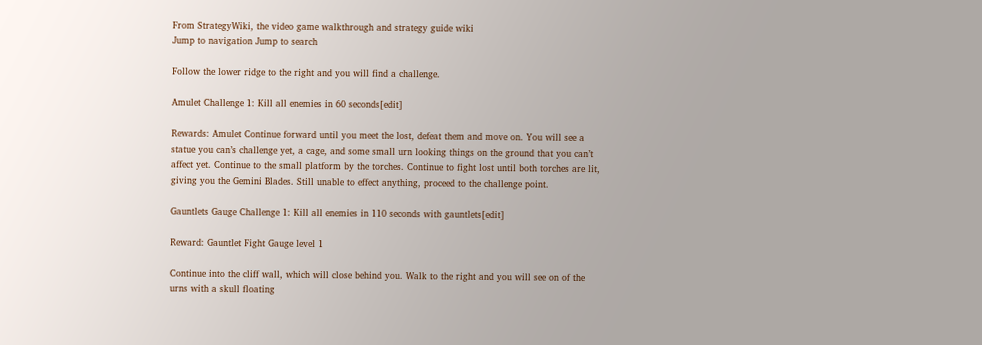From StrategyWiki, the video game walkthrough and strategy guide wiki
Jump to navigation Jump to search

Follow the lower ridge to the right and you will find a challenge.

Amulet Challenge 1: Kill all enemies in 60 seconds[edit]

Rewards: Amulet Continue forward until you meet the lost, defeat them and move on. You will see a statue you can’s challenge yet, a cage, and some small urn looking things on the ground that you can’t affect yet. Continue to the small platform by the torches. Continue to fight lost until both torches are lit, giving you the Gemini Blades. Still unable to effect anything, proceed to the challenge point.

Gauntlets Gauge Challenge 1: Kill all enemies in 110 seconds with gauntlets[edit]

Reward: Gauntlet Fight Gauge level 1

Continue into the cliff wall, which will close behind you. Walk to the right and you will see on of the urns with a skull floating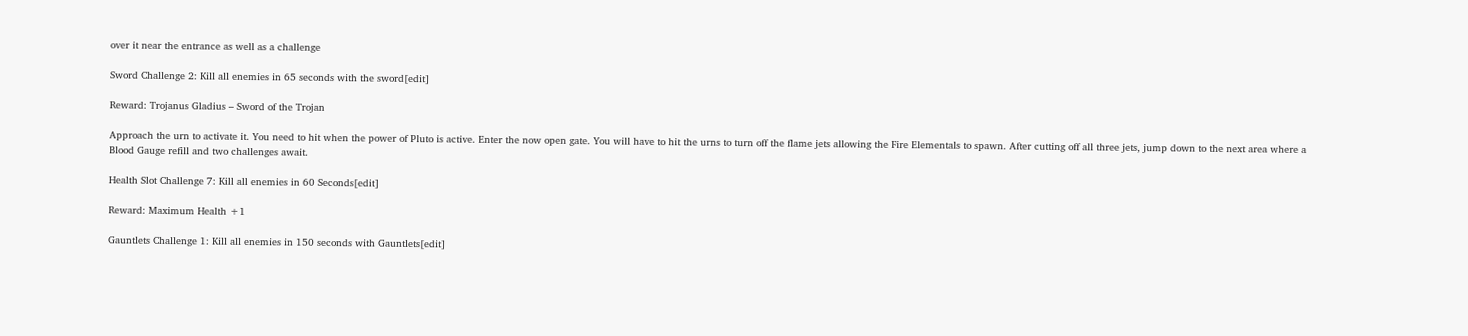over it near the entrance as well as a challenge

Sword Challenge 2: Kill all enemies in 65 seconds with the sword[edit]

Reward: Trojanus Gladius – Sword of the Trojan

Approach the urn to activate it. You need to hit when the power of Pluto is active. Enter the now open gate. You will have to hit the urns to turn off the flame jets allowing the Fire Elementals to spawn. After cutting off all three jets, jump down to the next area where a Blood Gauge refill and two challenges await.

Health Slot Challenge 7: Kill all enemies in 60 Seconds[edit]

Reward: Maximum Health +1

Gauntlets Challenge 1: Kill all enemies in 150 seconds with Gauntlets[edit]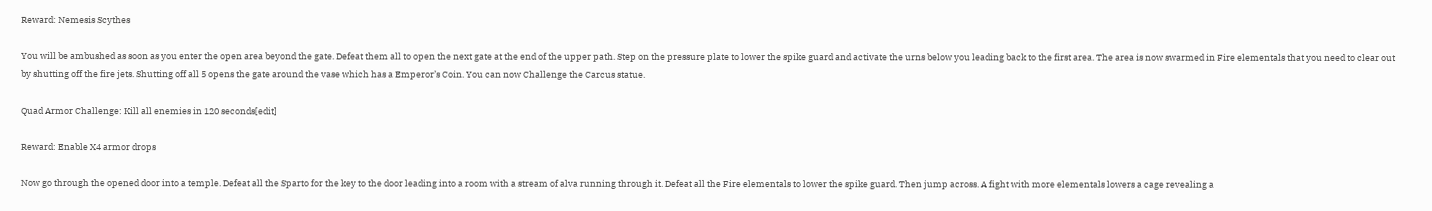Reward: Nemesis Scythes

You will be ambushed as soon as you enter the open area beyond the gate. Defeat them all to open the next gate at the end of the upper path. Step on the pressure plate to lower the spike guard and activate the urns below you leading back to the first area. The area is now swarmed in Fire elementals that you need to clear out by shutting off the fire jets. Shutting off all 5 opens the gate around the vase which has a Emperor’s Coin. You can now Challenge the Carcus statue.

Quad Armor Challenge: Kill all enemies in 120 seconds[edit]

Reward: Enable X4 armor drops

Now go through the opened door into a temple. Defeat all the Sparto for the key to the door leading into a room with a stream of alva running through it. Defeat all the Fire elementals to lower the spike guard. Then jump across. A fight with more elementals lowers a cage revealing a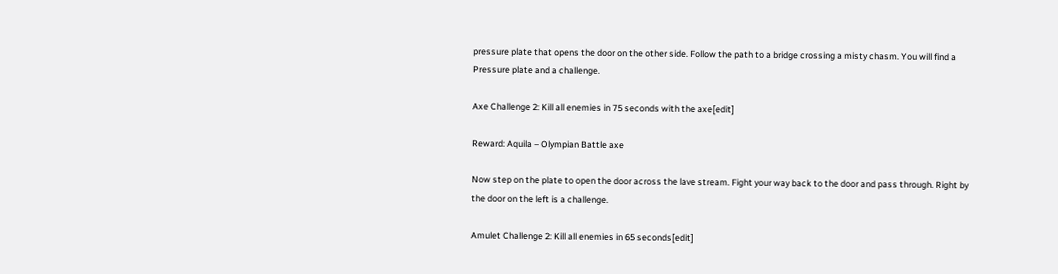pressure plate that opens the door on the other side. Follow the path to a bridge crossing a misty chasm. You will find a Pressure plate and a challenge.

Axe Challenge 2: Kill all enemies in 75 seconds with the axe[edit]

Reward: Aquila – Olympian Battle axe

Now step on the plate to open the door across the lave stream. Fight your way back to the door and pass through. Right by the door on the left is a challenge.

Amulet Challenge 2: Kill all enemies in 65 seconds[edit]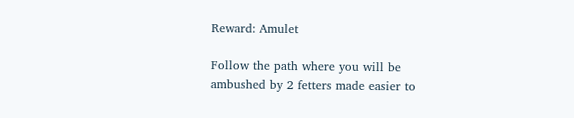Reward: Amulet

Follow the path where you will be ambushed by 2 fetters made easier to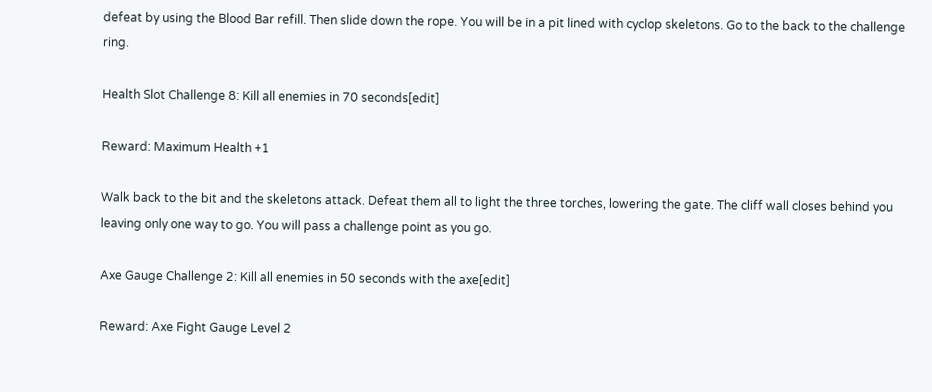defeat by using the Blood Bar refill. Then slide down the rope. You will be in a pit lined with cyclop skeletons. Go to the back to the challenge ring.

Health Slot Challenge 8: Kill all enemies in 70 seconds[edit]

Reward: Maximum Health +1

Walk back to the bit and the skeletons attack. Defeat them all to light the three torches, lowering the gate. The cliff wall closes behind you leaving only one way to go. You will pass a challenge point as you go.

Axe Gauge Challenge 2: Kill all enemies in 50 seconds with the axe[edit]

Reward: Axe Fight Gauge Level 2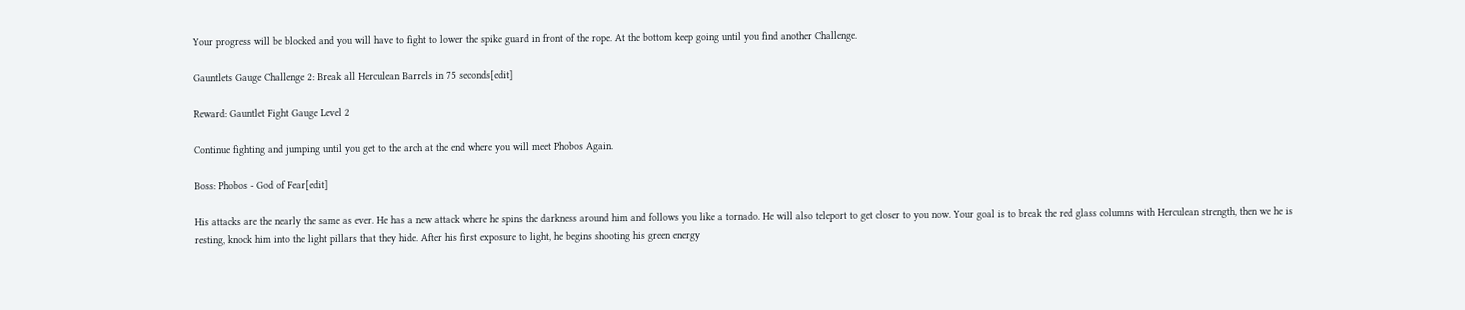Your progress will be blocked and you will have to fight to lower the spike guard in front of the rope. At the bottom keep going until you find another Challenge.

Gauntlets Gauge Challenge 2: Break all Herculean Barrels in 75 seconds[edit]

Reward: Gauntlet Fight Gauge Level 2

Continue fighting and jumping until you get to the arch at the end where you will meet Phobos Again.

Boss: Phobos - God of Fear[edit]

His attacks are the nearly the same as ever. He has a new attack where he spins the darkness around him and follows you like a tornado. He will also teleport to get closer to you now. Your goal is to break the red glass columns with Herculean strength, then we he is resting, knock him into the light pillars that they hide. After his first exposure to light, he begins shooting his green energy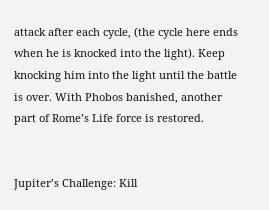attack after each cycle, (the cycle here ends when he is knocked into the light). Keep knocking him into the light until the battle is over. With Phobos banished, another part of Rome’s Life force is restored.


Jupiter’s Challenge: Kill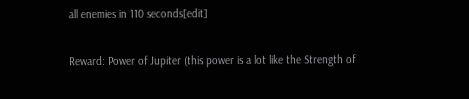all enemies in 110 seconds[edit]

Reward: Power of Jupiter (this power is a lot like the Strength of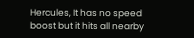Hercules, It has no speed boost but it hits all nearby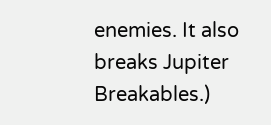enemies. It also breaks Jupiter Breakables.)